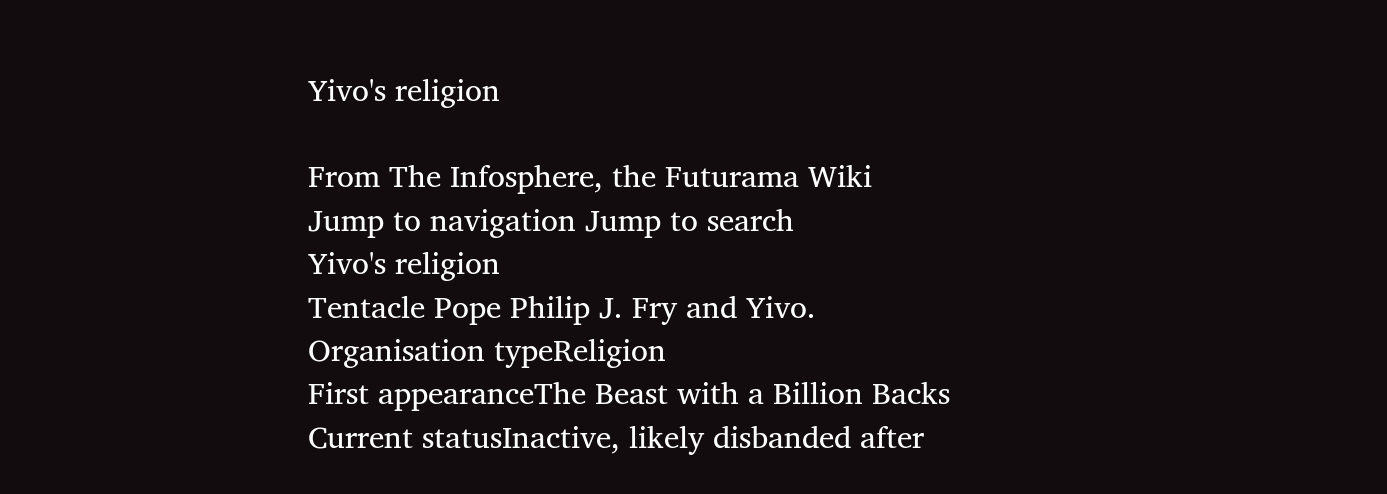Yivo's religion

From The Infosphere, the Futurama Wiki
Jump to navigation Jump to search
Yivo's religion
Tentacle Pope Philip J. Fry and Yivo.
Organisation typeReligion
First appearanceThe Beast with a Billion Backs
Current statusInactive, likely disbanded after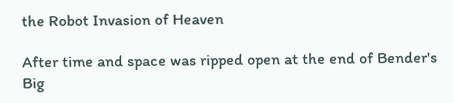the Robot Invasion of Heaven

After time and space was ripped open at the end of Bender's Big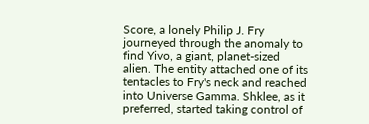Score, a lonely Philip J. Fry journeyed through the anomaly to find Yivo, a giant, planet-sized alien. The entity attached one of its tentacles to Fry's neck and reached into Universe Gamma. Shklee, as it preferred, started taking control of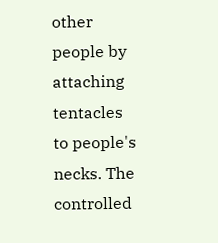other people by attaching tentacles to people's necks. The controlled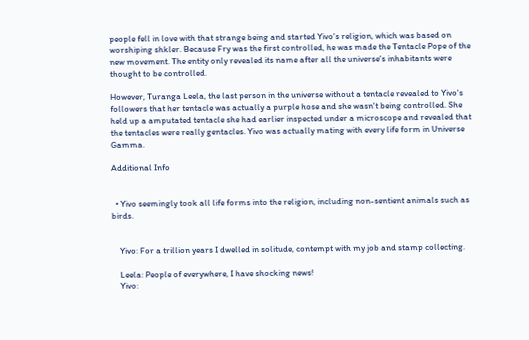people fell in love with that strange being and started Yivo's religion, which was based on worshiping shkler. Because Fry was the first controlled, he was made the Tentacle Pope of the new movement. The entity only revealed its name after all the universe's inhabitants were thought to be controlled.

However, Turanga Leela, the last person in the universe without a tentacle revealed to Yivo's followers that her tentacle was actually a purple hose and she wasn't being controlled. She held up a amputated tentacle she had earlier inspected under a microscope and revealed that the tentacles were really gentacles. Yivo was actually mating with every life form in Universe Gamma.

Additional Info


  • Yivo seemingly took all life forms into the religion, including non-sentient animals such as birds.


    Yivo: For a trillion years I dwelled in solitude, contempt with my job and stamp collecting.

    Leela: People of everywhere, I have shocking news!
    Yivo: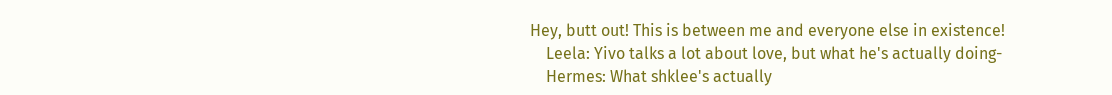Hey, butt out! This is between me and everyone else in existence!
    Leela: Yivo talks a lot about love, but what he's actually doing-
    Hermes: What shklee's actually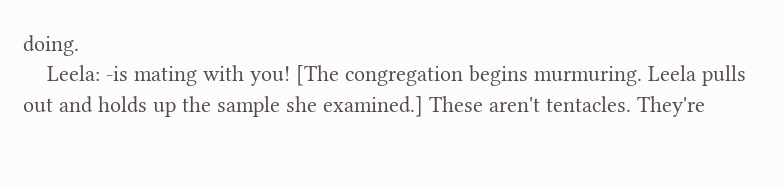doing.
    Leela: -is mating with you! [The congregation begins murmuring. Leela pulls out and holds up the sample she examined.] These aren't tentacles. They're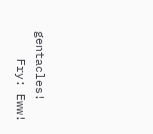gentacles!
    Fry: Eww!